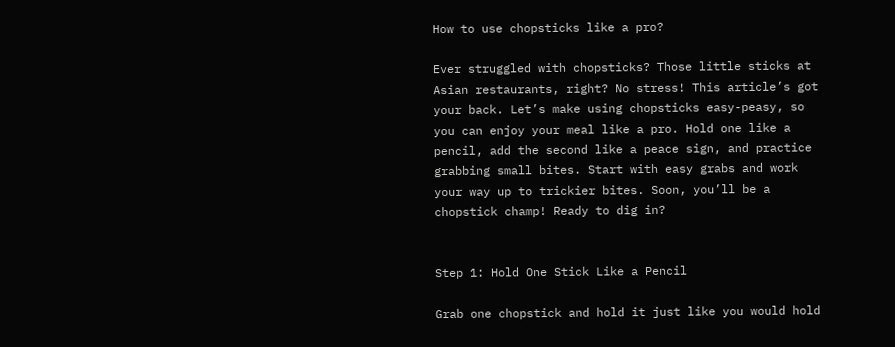How to use chopsticks like a pro?

Ever struggled with chopsticks? Those little sticks at Asian restaurants, right? No stress! This article’s got your back. Let’s make using chopsticks easy-peasy, so you can enjoy your meal like a pro. Hold one like a pencil, add the second like a peace sign, and practice grabbing small bites. Start with easy grabs and work your way up to trickier bites. Soon, you’ll be a chopstick champ! Ready to dig in?


Step 1: Hold One Stick Like a Pencil

Grab one chopstick and hold it just like you would hold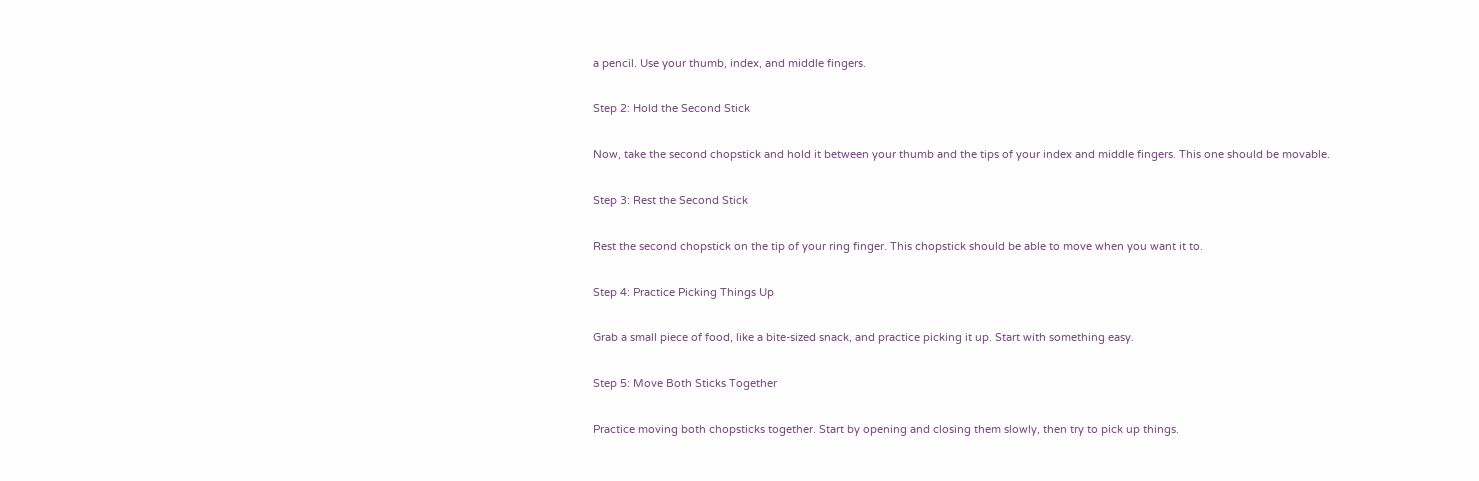a pencil. Use your thumb, index, and middle fingers.

Step 2: Hold the Second Stick

Now, take the second chopstick and hold it between your thumb and the tips of your index and middle fingers. This one should be movable.

Step 3: Rest the Second Stick

Rest the second chopstick on the tip of your ring finger. This chopstick should be able to move when you want it to.

Step 4: Practice Picking Things Up

Grab a small piece of food, like a bite-sized snack, and practice picking it up. Start with something easy.

Step 5: Move Both Sticks Together

Practice moving both chopsticks together. Start by opening and closing them slowly, then try to pick up things.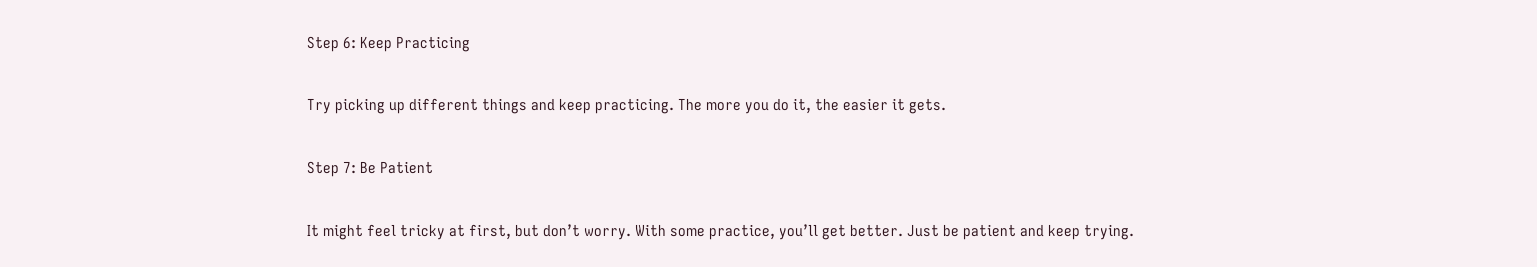Step 6: Keep Practicing

Try picking up different things and keep practicing. The more you do it, the easier it gets.

Step 7: Be Patient

It might feel tricky at first, but don’t worry. With some practice, you’ll get better. Just be patient and keep trying.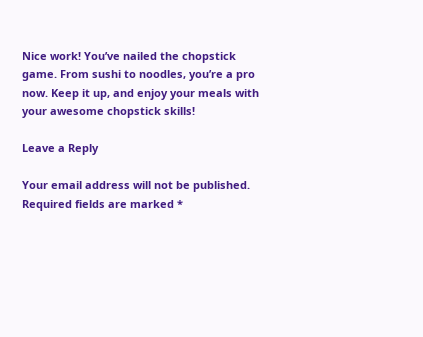Nice work! You’ve nailed the chopstick game. From sushi to noodles, you’re a pro now. Keep it up, and enjoy your meals with your awesome chopstick skills!

Leave a Reply

Your email address will not be published. Required fields are marked *